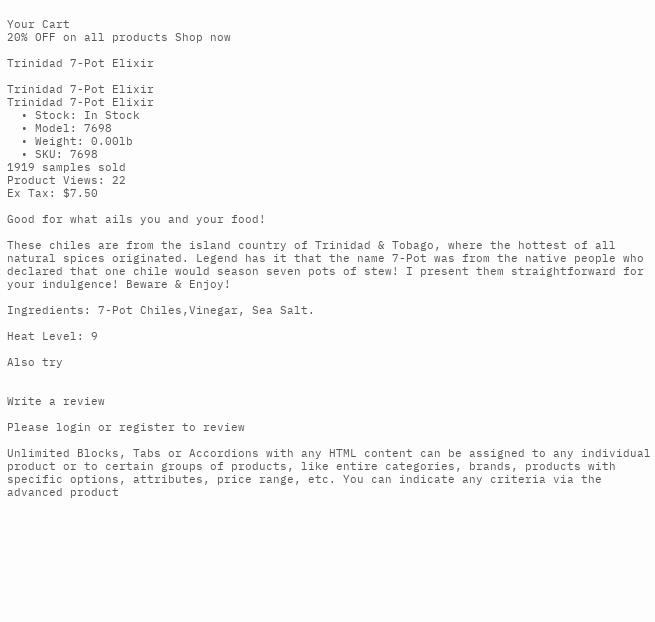Your Cart
20% OFF on all products Shop now

Trinidad 7-Pot Elixir

Trinidad 7-Pot Elixir
Trinidad 7-Pot Elixir
  • Stock: In Stock
  • Model: 7698
  • Weight: 0.00lb
  • SKU: 7698
1919 samples sold
Product Views: 22
Ex Tax: $7.50

Good for what ails you and your food!

These chiles are from the island country of Trinidad & Tobago, where the hottest of all natural spices originated. Legend has it that the name 7-Pot was from the native people who declared that one chile would season seven pots of stew! I present them straightforward for your indulgence! Beware & Enjoy!

Ingredients: 7-Pot Chiles,Vinegar, Sea Salt.

Heat Level: 9

Also try


Write a review

Please login or register to review

Unlimited Blocks, Tabs or Accordions with any HTML content can be assigned to any individual product or to certain groups of products, like entire categories, brands, products with specific options, attributes, price range, etc. You can indicate any criteria via the advanced product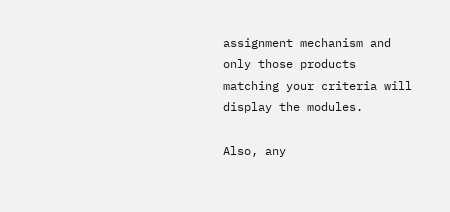assignment mechanism and only those products matching your criteria will display the modules.

Also, any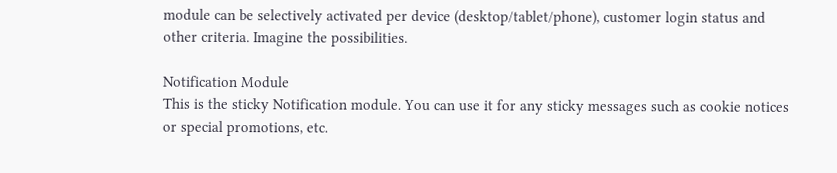module can be selectively activated per device (desktop/tablet/phone), customer login status and other criteria. Imagine the possibilities.

Notification Module
This is the sticky Notification module. You can use it for any sticky messages such as cookie notices or special promotions, etc.